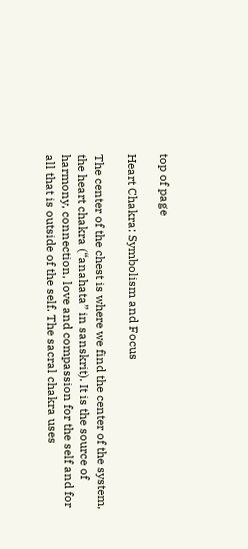top of page

Heart Chakra: Symbolism and Focus

The center of the chest is where we find the center of the system, the heart chakra (“anahata” in sanskrit). It is the source of harmony, connection, love and compassion for the self and for all that is outside of the self. The sacral chakra uses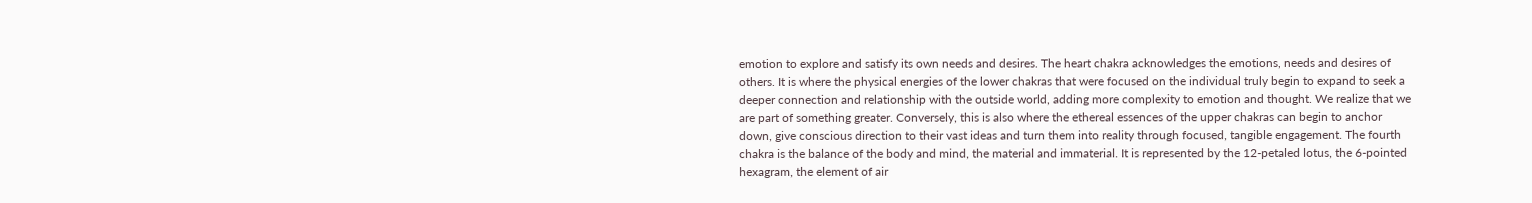emotion to explore and satisfy its own needs and desires. The heart chakra acknowledges the emotions, needs and desires of others. It is where the physical energies of the lower chakras that were focused on the individual truly begin to expand to seek a deeper connection and relationship with the outside world, adding more complexity to emotion and thought. We realize that we are part of something greater. Conversely, this is also where the ethereal essences of the upper chakras can begin to anchor down, give conscious direction to their vast ideas and turn them into reality through focused, tangible engagement. The fourth chakra is the balance of the body and mind, the material and immaterial. It is represented by the 12-petaled lotus, the 6-pointed hexagram, the element of air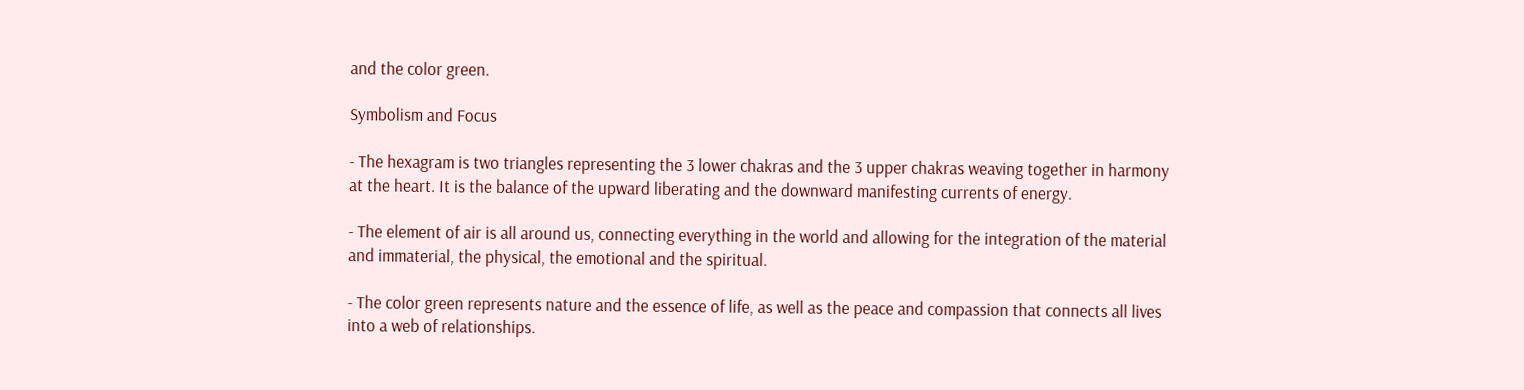and the color green.

Symbolism and Focus

- The hexagram is two triangles representing the 3 lower chakras and the 3 upper chakras weaving together in harmony at the heart. It is the balance of the upward liberating and the downward manifesting currents of energy.

- The element of air is all around us, connecting everything in the world and allowing for the integration of the material and immaterial, the physical, the emotional and the spiritual.

- The color green represents nature and the essence of life, as well as the peace and compassion that connects all lives into a web of relationships.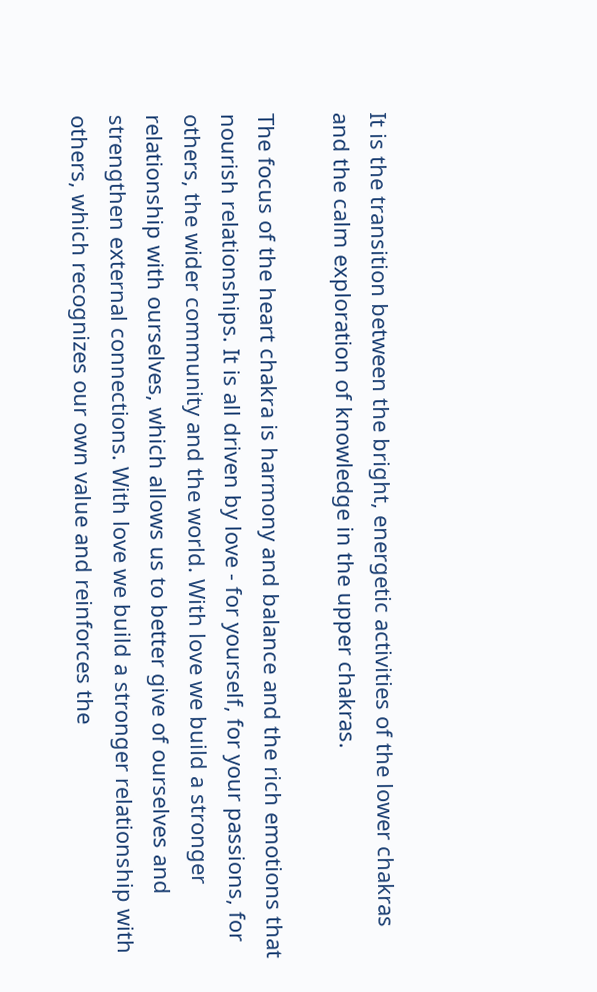It is the transition between the bright, energetic activities of the lower chakras and the calm exploration of knowledge in the upper chakras.

The focus of the heart chakra is harmony and balance and the rich emotions that nourish relationships. It is all driven by love - for yourself, for your passions, for others, the wider community and the world. With love we build a stronger relationship with ourselves, which allows us to better give of ourselves and strengthen external connections. With love we build a stronger relationship with others, which recognizes our own value and reinforces the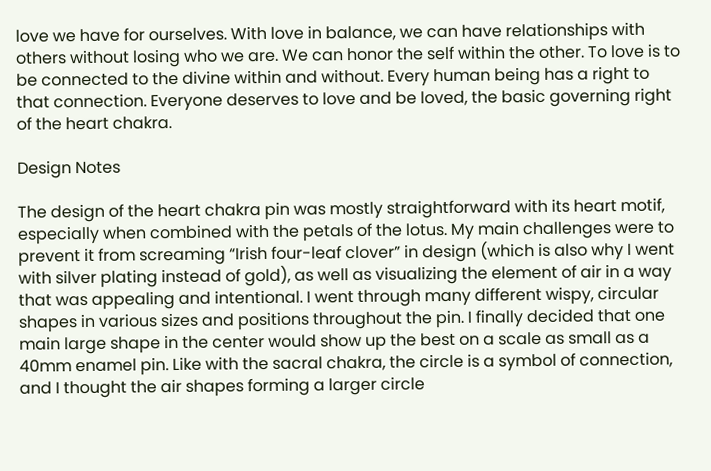love we have for ourselves. With love in balance, we can have relationships with others without losing who we are. We can honor the self within the other. To love is to be connected to the divine within and without. Every human being has a right to that connection. Everyone deserves to love and be loved, the basic governing right of the heart chakra.

Design Notes

The design of the heart chakra pin was mostly straightforward with its heart motif, especially when combined with the petals of the lotus. My main challenges were to prevent it from screaming “Irish four-leaf clover” in design (which is also why I went with silver plating instead of gold), as well as visualizing the element of air in a way that was appealing and intentional. I went through many different wispy, circular shapes in various sizes and positions throughout the pin. I finally decided that one main large shape in the center would show up the best on a scale as small as a 40mm enamel pin. Like with the sacral chakra, the circle is a symbol of connection, and I thought the air shapes forming a larger circle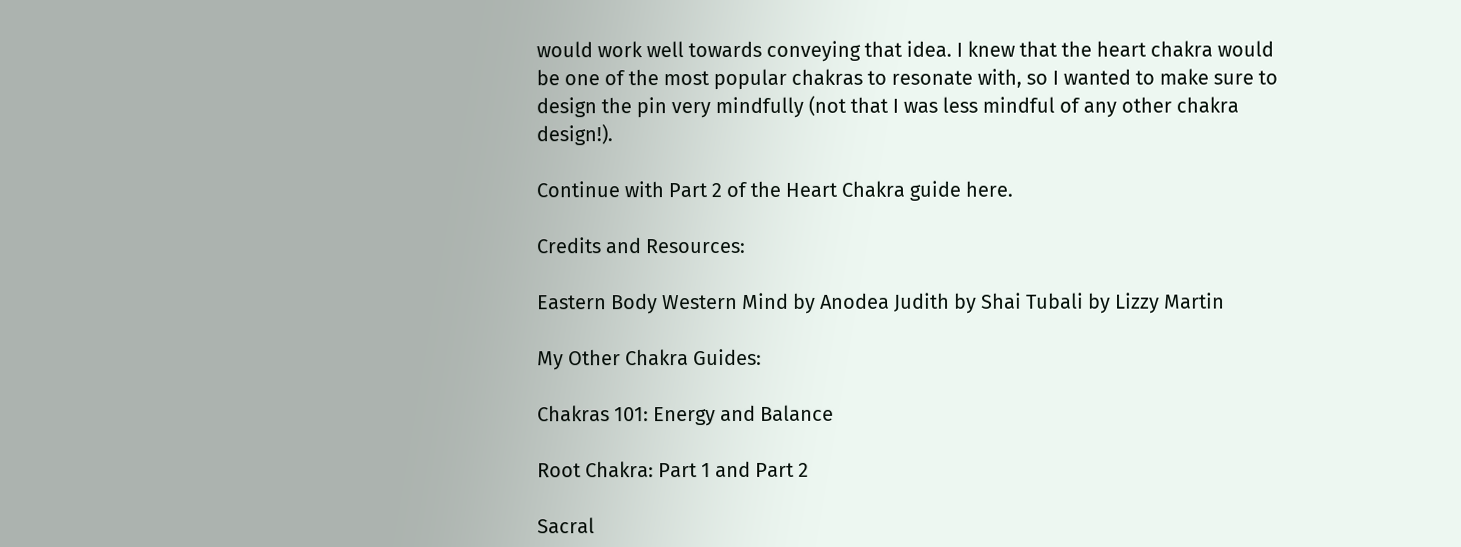would work well towards conveying that idea. I knew that the heart chakra would be one of the most popular chakras to resonate with, so I wanted to make sure to design the pin very mindfully (not that I was less mindful of any other chakra design!).

Continue with Part 2 of the Heart Chakra guide here.

Credits and Resources:

Eastern Body Western Mind by Anodea Judith by Shai Tubali by Lizzy Martin

My Other Chakra Guides:

Chakras 101: Energy and Balance

Root Chakra: Part 1 and Part 2

Sacral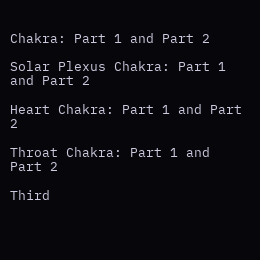Chakra: Part 1 and Part 2

Solar Plexus Chakra: Part 1 and Part 2

Heart Chakra: Part 1 and Part 2

Throat Chakra: Part 1 and Part 2

Third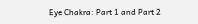Eye Chakra: Part 1 and Part 2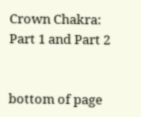Crown Chakra: Part 1 and Part 2


bottom of page